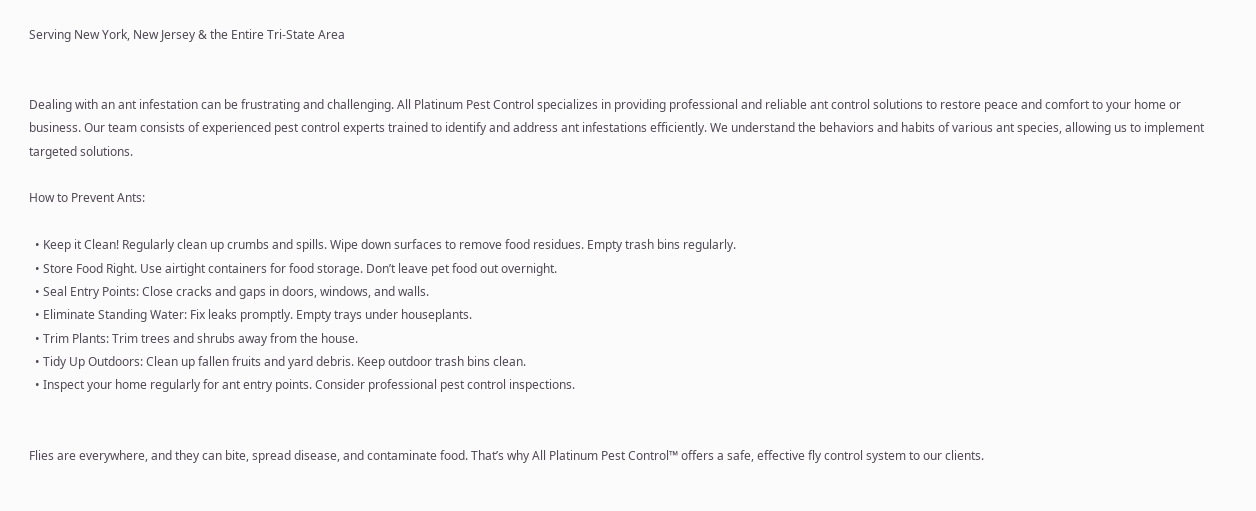Serving New York, New Jersey & the Entire Tri-State Area


Dealing with an ant infestation can be frustrating and challenging. All Platinum Pest Control specializes in providing professional and reliable ant control solutions to restore peace and comfort to your home or business. Our team consists of experienced pest control experts trained to identify and address ant infestations efficiently. We understand the behaviors and habits of various ant species, allowing us to implement targeted solutions.

How to Prevent Ants:

  • Keep it Clean! Regularly clean up crumbs and spills. Wipe down surfaces to remove food residues. Empty trash bins regularly.
  • Store Food Right. Use airtight containers for food storage. Don’t leave pet food out overnight.
  • Seal Entry Points: Close cracks and gaps in doors, windows, and walls.
  • Eliminate Standing Water: Fix leaks promptly. Empty trays under houseplants.
  • Trim Plants: Trim trees and shrubs away from the house.
  • Tidy Up Outdoors: Clean up fallen fruits and yard debris. Keep outdoor trash bins clean.
  • Inspect your home regularly for ant entry points. Consider professional pest control inspections.


Flies are everywhere, and they can bite, spread disease, and contaminate food. That’s why All Platinum Pest Control™ offers a safe, effective fly control system to our clients.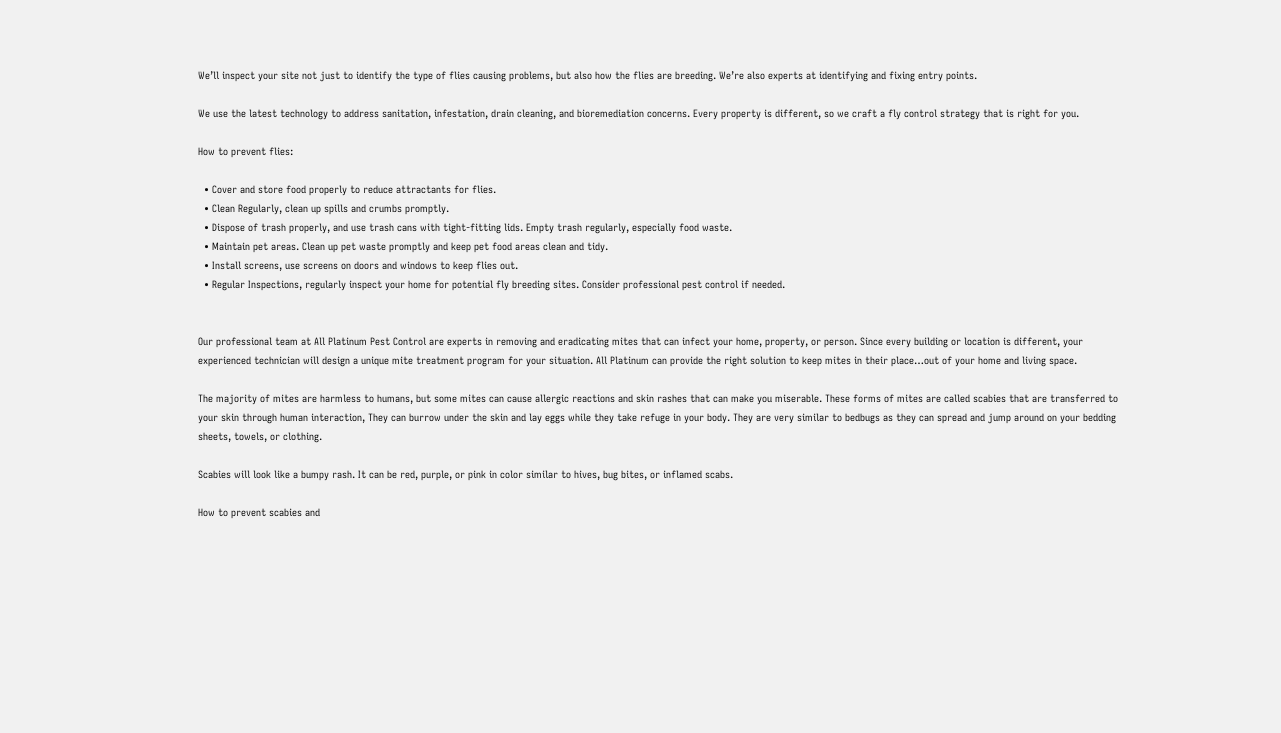We’ll inspect your site not just to identify the type of flies causing problems, but also how the flies are breeding. We’re also experts at identifying and fixing entry points.

We use the latest technology to address sanitation, infestation, drain cleaning, and bioremediation concerns. Every property is different, so we craft a fly control strategy that is right for you.

How to prevent flies:

  • Cover and store food properly to reduce attractants for flies.
  • Clean Regularly, clean up spills and crumbs promptly.
  • Dispose of trash properly, and use trash cans with tight-fitting lids. Empty trash regularly, especially food waste.
  • Maintain pet areas. Clean up pet waste promptly and keep pet food areas clean and tidy.
  • Install screens, use screens on doors and windows to keep flies out.
  • Regular Inspections, regularly inspect your home for potential fly breeding sites. Consider professional pest control if needed.


Our professional team at All Platinum Pest Control are experts in removing and eradicating mites that can infect your home, property, or person. Since every building or location is different, your experienced technician will design a unique mite treatment program for your situation. All Platinum can provide the right solution to keep mites in their place…out of your home and living space.

The majority of mites are harmless to humans, but some mites can cause allergic reactions and skin rashes that can make you miserable. These forms of mites are called scabies that are transferred to your skin through human interaction, They can burrow under the skin and lay eggs while they take refuge in your body. They are very similar to bedbugs as they can spread and jump around on your bedding sheets, towels, or clothing.

Scabies will look like a bumpy rash. It can be red, purple, or pink in color similar to hives, bug bites, or inflamed scabs.

How to prevent scabies and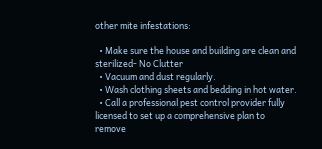other mite infestations:

  • Make sure the house and building are clean and sterilized- No Clutter
  • Vacuum and dust regularly.
  • Wash clothing sheets and bedding in hot water.
  • Call a professional pest control provider fully licensed to set up a comprehensive plan to remove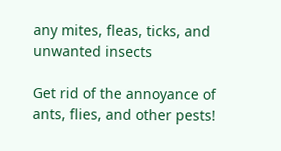any mites, fleas, ticks, and unwanted insects

Get rid of the annoyance of ants, flies, and other pests!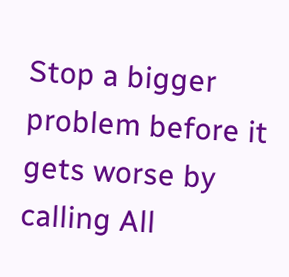Stop a bigger problem before it gets worse by calling All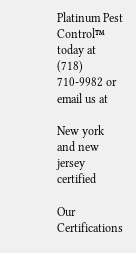Platinum Pest Control™ today at (718) 710-9982 or email us at

New york and new jersey certified

Our Certifications